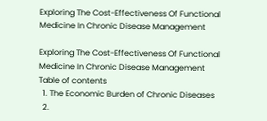Exploring The Cost-Effectiveness Of Functional Medicine In Chronic Disease Management

Exploring The Cost-Effectiveness Of Functional Medicine In Chronic Disease Management
Table of contents
  1. The Economic Burden of Chronic Diseases
  2.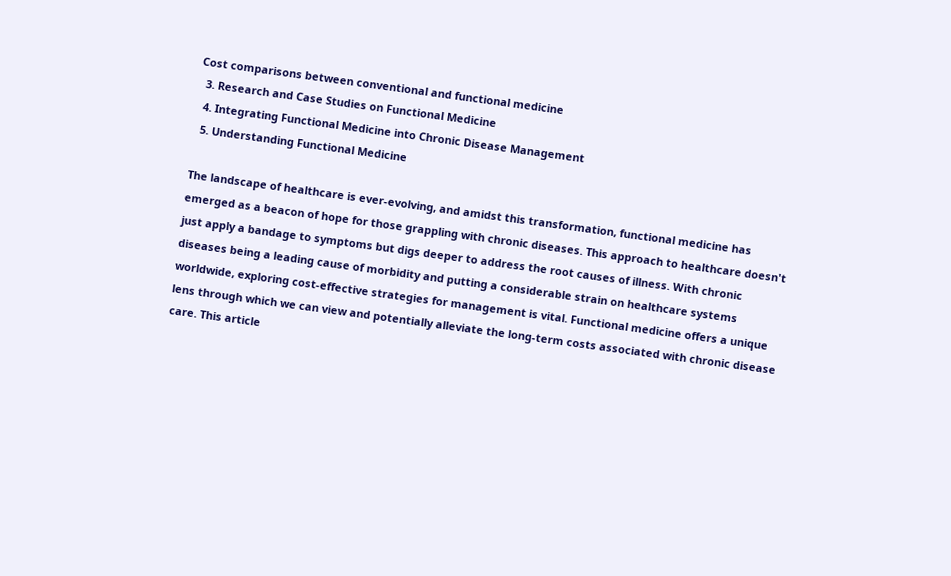Cost comparisons between conventional and functional medicine
  3. Research and Case Studies on Functional Medicine
  4. Integrating Functional Medicine into Chronic Disease Management
  5. Understanding Functional Medicine

The landscape of healthcare is ever-evolving, and amidst this transformation, functional medicine has emerged as a beacon of hope for those grappling with chronic diseases. This approach to healthcare doesn't just apply a bandage to symptoms but digs deeper to address the root causes of illness. With chronic diseases being a leading cause of morbidity and putting a considerable strain on healthcare systems worldwide, exploring cost-effective strategies for management is vital. Functional medicine offers a unique lens through which we can view and potentially alleviate the long-term costs associated with chronic disease care. This article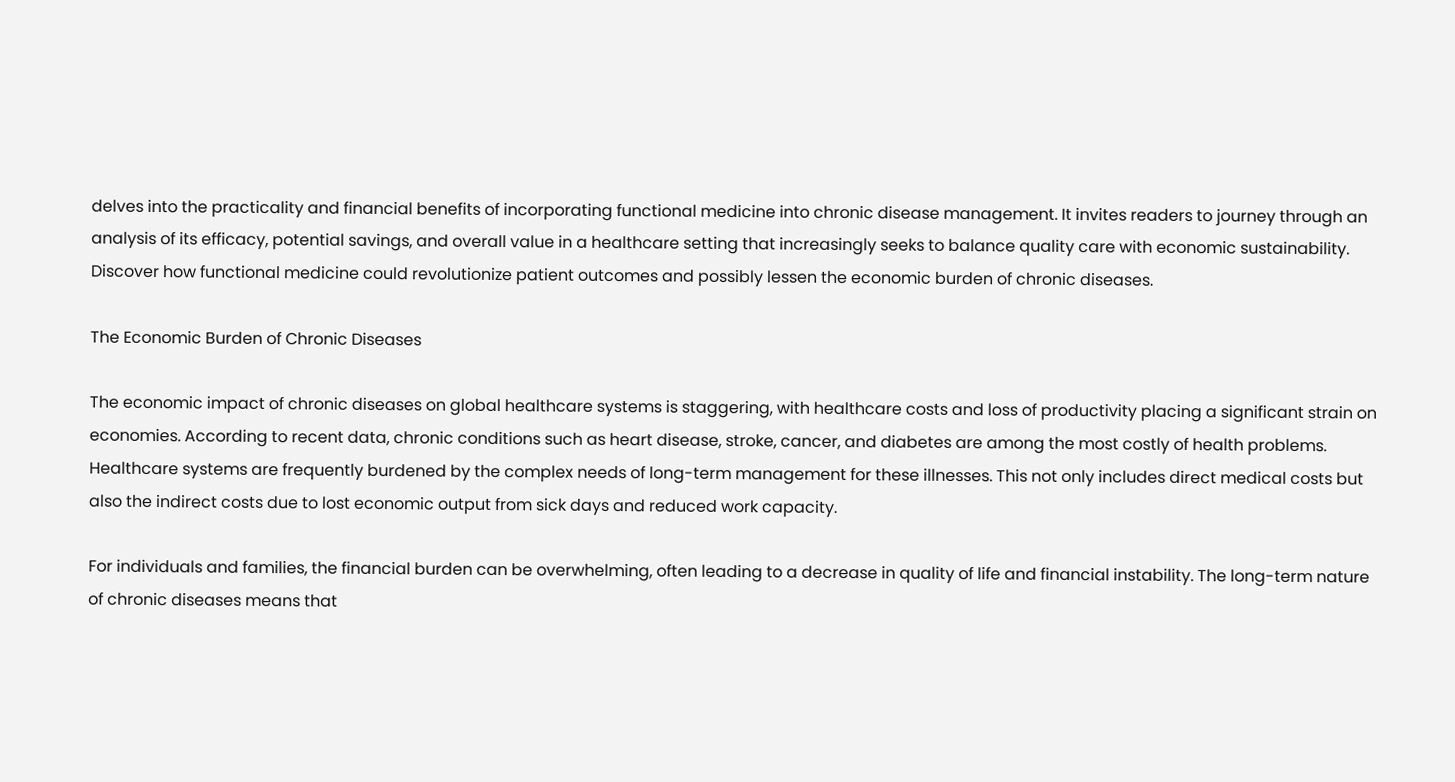delves into the practicality and financial benefits of incorporating functional medicine into chronic disease management. It invites readers to journey through an analysis of its efficacy, potential savings, and overall value in a healthcare setting that increasingly seeks to balance quality care with economic sustainability. Discover how functional medicine could revolutionize patient outcomes and possibly lessen the economic burden of chronic diseases.

The Economic Burden of Chronic Diseases

The economic impact of chronic diseases on global healthcare systems is staggering, with healthcare costs and loss of productivity placing a significant strain on economies. According to recent data, chronic conditions such as heart disease, stroke, cancer, and diabetes are among the most costly of health problems. Healthcare systems are frequently burdened by the complex needs of long-term management for these illnesses. This not only includes direct medical costs but also the indirect costs due to lost economic output from sick days and reduced work capacity.

For individuals and families, the financial burden can be overwhelming, often leading to a decrease in quality of life and financial instability. The long-term nature of chronic diseases means that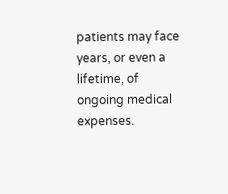patients may face years, or even a lifetime, of ongoing medical expenses.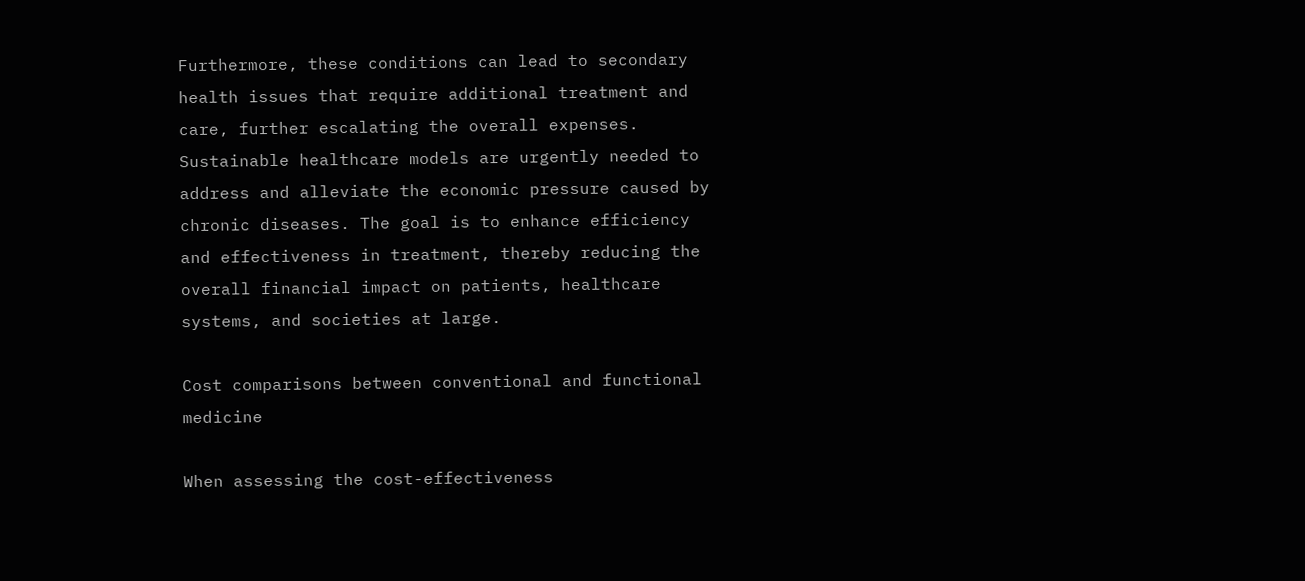Furthermore, these conditions can lead to secondary health issues that require additional treatment and care, further escalating the overall expenses. Sustainable healthcare models are urgently needed to address and alleviate the economic pressure caused by chronic diseases. The goal is to enhance efficiency and effectiveness in treatment, thereby reducing the overall financial impact on patients, healthcare systems, and societies at large.

Cost comparisons between conventional and functional medicine

When assessing the cost-effectiveness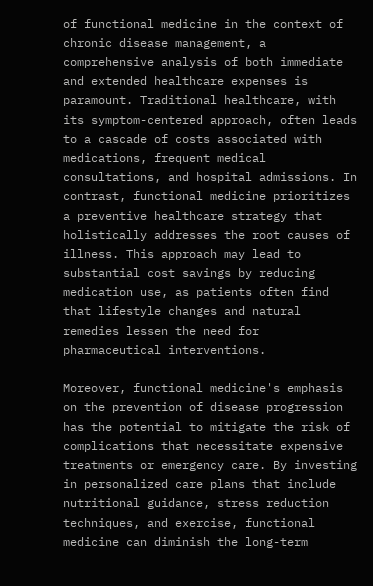of functional medicine in the context of chronic disease management, a comprehensive analysis of both immediate and extended healthcare expenses is paramount. Traditional healthcare, with its symptom-centered approach, often leads to a cascade of costs associated with medications, frequent medical consultations, and hospital admissions. In contrast, functional medicine prioritizes a preventive healthcare strategy that holistically addresses the root causes of illness. This approach may lead to substantial cost savings by reducing medication use, as patients often find that lifestyle changes and natural remedies lessen the need for pharmaceutical interventions.

Moreover, functional medicine's emphasis on the prevention of disease progression has the potential to mitigate the risk of complications that necessitate expensive treatments or emergency care. By investing in personalized care plans that include nutritional guidance, stress reduction techniques, and exercise, functional medicine can diminish the long-term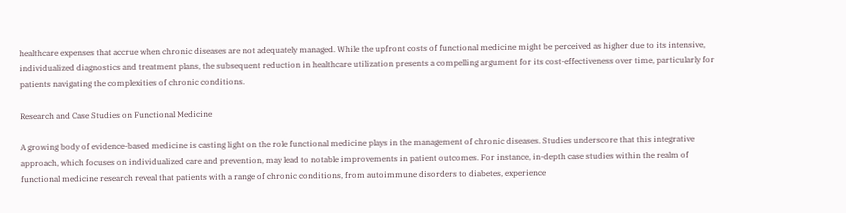healthcare expenses that accrue when chronic diseases are not adequately managed. While the upfront costs of functional medicine might be perceived as higher due to its intensive, individualized diagnostics and treatment plans, the subsequent reduction in healthcare utilization presents a compelling argument for its cost-effectiveness over time, particularly for patients navigating the complexities of chronic conditions.

Research and Case Studies on Functional Medicine

A growing body of evidence-based medicine is casting light on the role functional medicine plays in the management of chronic diseases. Studies underscore that this integrative approach, which focuses on individualized care and prevention, may lead to notable improvements in patient outcomes. For instance, in-depth case studies within the realm of functional medicine research reveal that patients with a range of chronic conditions, from autoimmune disorders to diabetes, experience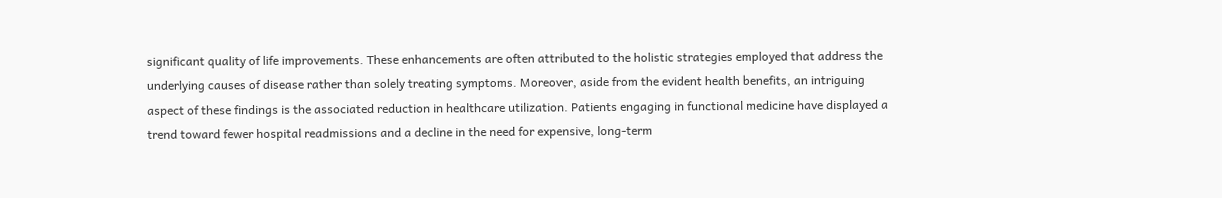significant quality of life improvements. These enhancements are often attributed to the holistic strategies employed that address the underlying causes of disease rather than solely treating symptoms. Moreover, aside from the evident health benefits, an intriguing aspect of these findings is the associated reduction in healthcare utilization. Patients engaging in functional medicine have displayed a trend toward fewer hospital readmissions and a decline in the need for expensive, long-term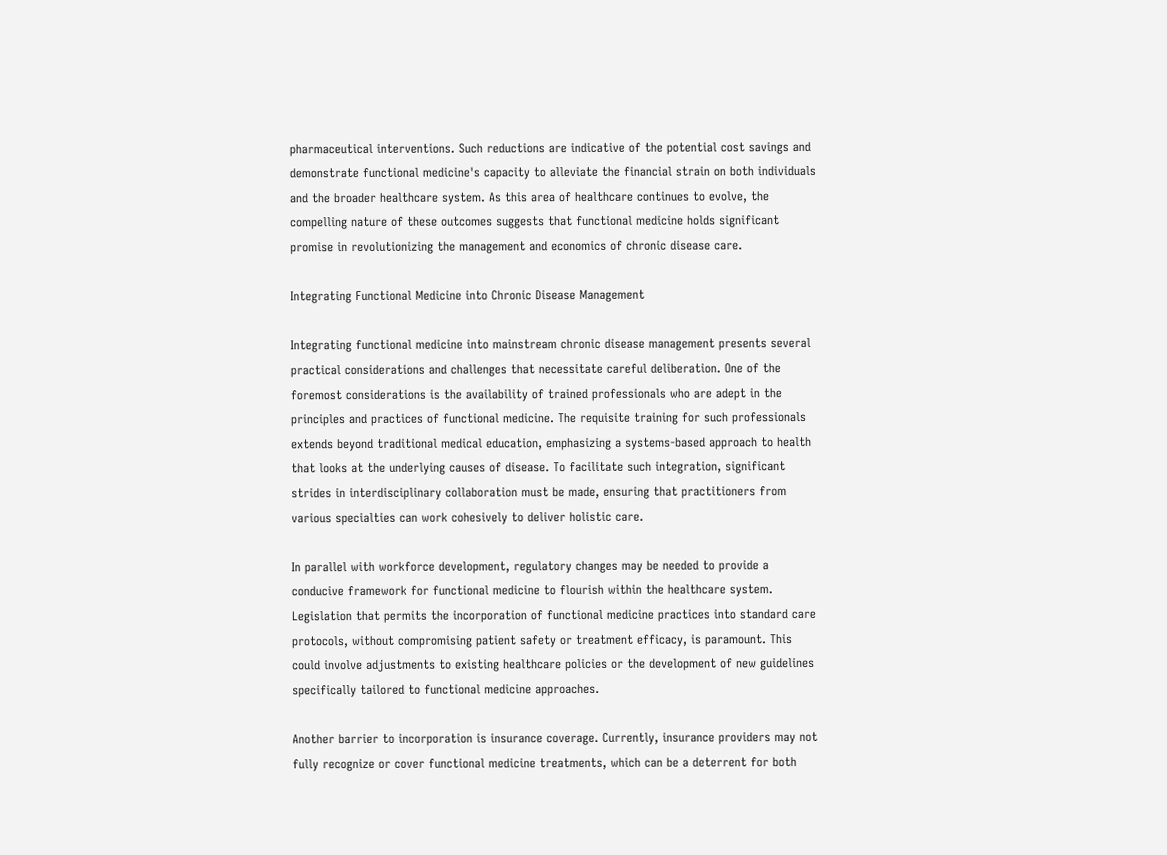pharmaceutical interventions. Such reductions are indicative of the potential cost savings and demonstrate functional medicine's capacity to alleviate the financial strain on both individuals and the broader healthcare system. As this area of healthcare continues to evolve, the compelling nature of these outcomes suggests that functional medicine holds significant promise in revolutionizing the management and economics of chronic disease care.

Integrating Functional Medicine into Chronic Disease Management

Integrating functional medicine into mainstream chronic disease management presents several practical considerations and challenges that necessitate careful deliberation. One of the foremost considerations is the availability of trained professionals who are adept in the principles and practices of functional medicine. The requisite training for such professionals extends beyond traditional medical education, emphasizing a systems-based approach to health that looks at the underlying causes of disease. To facilitate such integration, significant strides in interdisciplinary collaboration must be made, ensuring that practitioners from various specialties can work cohesively to deliver holistic care.

In parallel with workforce development, regulatory changes may be needed to provide a conducive framework for functional medicine to flourish within the healthcare system. Legislation that permits the incorporation of functional medicine practices into standard care protocols, without compromising patient safety or treatment efficacy, is paramount. This could involve adjustments to existing healthcare policies or the development of new guidelines specifically tailored to functional medicine approaches.

Another barrier to incorporation is insurance coverage. Currently, insurance providers may not fully recognize or cover functional medicine treatments, which can be a deterrent for both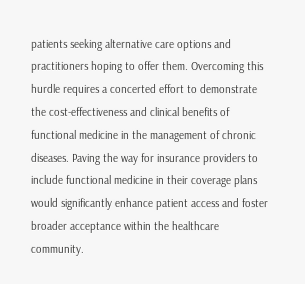patients seeking alternative care options and practitioners hoping to offer them. Overcoming this hurdle requires a concerted effort to demonstrate the cost-effectiveness and clinical benefits of functional medicine in the management of chronic diseases. Paving the way for insurance providers to include functional medicine in their coverage plans would significantly enhance patient access and foster broader acceptance within the healthcare community.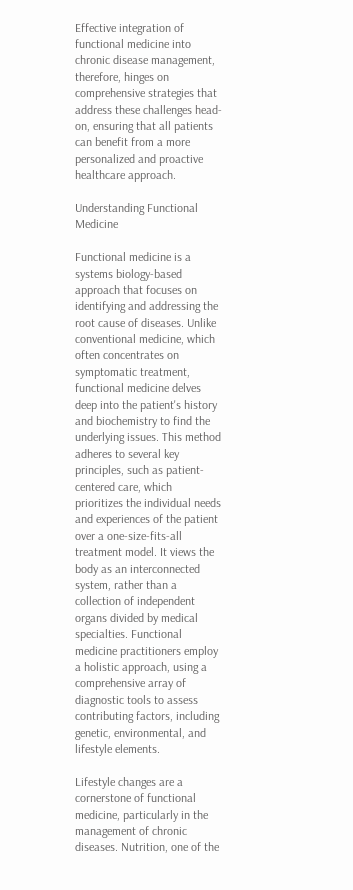Effective integration of functional medicine into chronic disease management, therefore, hinges on comprehensive strategies that address these challenges head-on, ensuring that all patients can benefit from a more personalized and proactive healthcare approach.

Understanding Functional Medicine

Functional medicine is a systems biology-based approach that focuses on identifying and addressing the root cause of diseases. Unlike conventional medicine, which often concentrates on symptomatic treatment, functional medicine delves deep into the patient's history and biochemistry to find the underlying issues. This method adheres to several key principles, such as patient-centered care, which prioritizes the individual needs and experiences of the patient over a one-size-fits-all treatment model. It views the body as an interconnected system, rather than a collection of independent organs divided by medical specialties. Functional medicine practitioners employ a holistic approach, using a comprehensive array of diagnostic tools to assess contributing factors, including genetic, environmental, and lifestyle elements.

Lifestyle changes are a cornerstone of functional medicine, particularly in the management of chronic diseases. Nutrition, one of the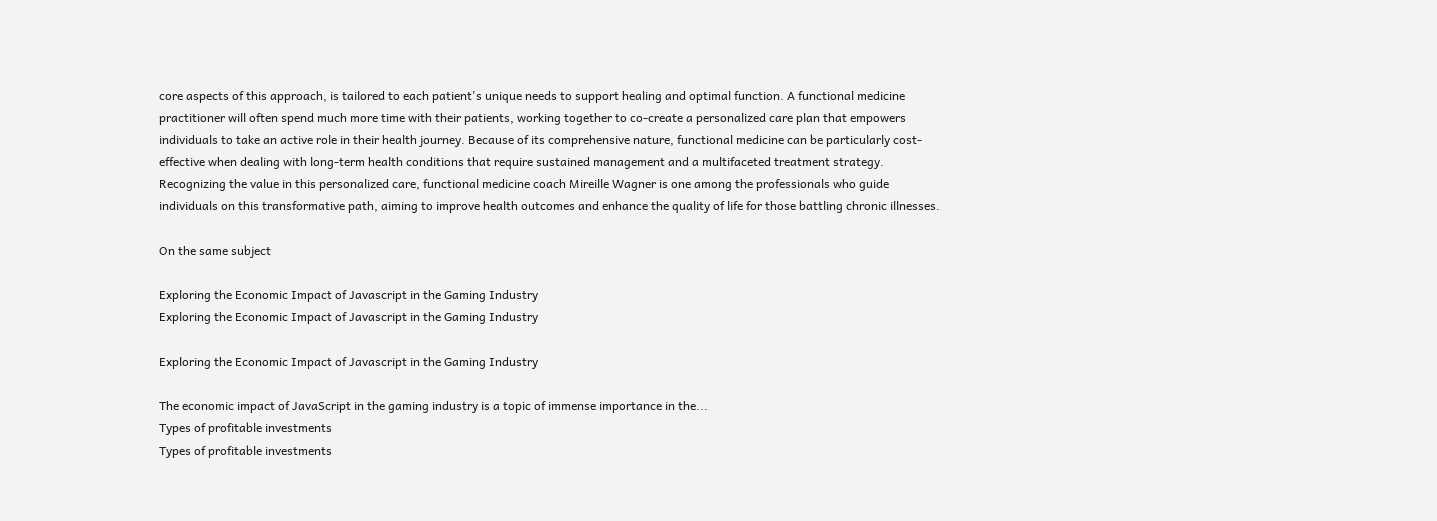core aspects of this approach, is tailored to each patient's unique needs to support healing and optimal function. A functional medicine practitioner will often spend much more time with their patients, working together to co-create a personalized care plan that empowers individuals to take an active role in their health journey. Because of its comprehensive nature, functional medicine can be particularly cost-effective when dealing with long-term health conditions that require sustained management and a multifaceted treatment strategy. Recognizing the value in this personalized care, functional medicine coach Mireille Wagner is one among the professionals who guide individuals on this transformative path, aiming to improve health outcomes and enhance the quality of life for those battling chronic illnesses.

On the same subject

Exploring the Economic Impact of Javascript in the Gaming Industry
Exploring the Economic Impact of Javascript in the Gaming Industry

Exploring the Economic Impact of Javascript in the Gaming Industry

The economic impact of JavaScript in the gaming industry is a topic of immense importance in the...
Types of profitable investments
Types of profitable investments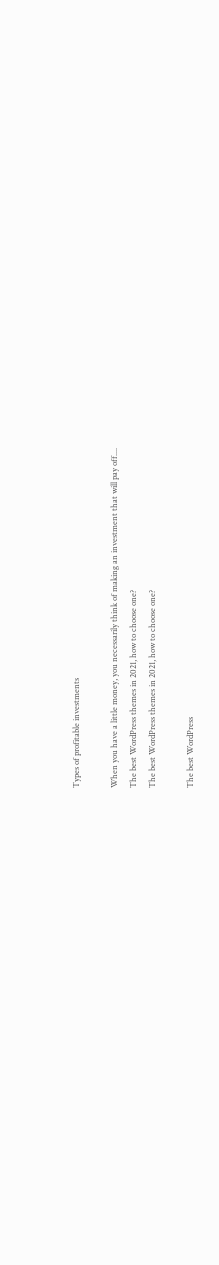Types of profitable investments

When you have a little money, you necessarily think of making an investment that will pay off....
The best WordPress themes in 2021, how to choose one?
The best WordPress themes in 2021, how to choose one?

The best WordPress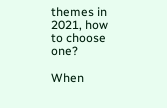themes in 2021, how to choose one?

When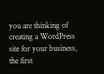you are thinking of creating a WordPress site for your business, the first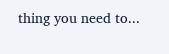thing you need to...